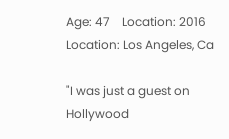Age: 47    Location: 2016    Location: Los Angeles, Ca

"I was just a guest on Hollywood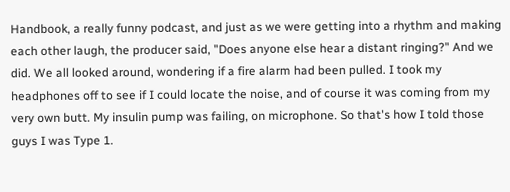Handbook, a really funny podcast, and just as we were getting into a rhythm and making each other laugh, the producer said, "Does anyone else hear a distant ringing?" And we did. We all looked around, wondering if a fire alarm had been pulled. I took my headphones off to see if I could locate the noise, and of course it was coming from my very own butt. My insulin pump was failing, on microphone. So that's how I told those guys I was Type 1.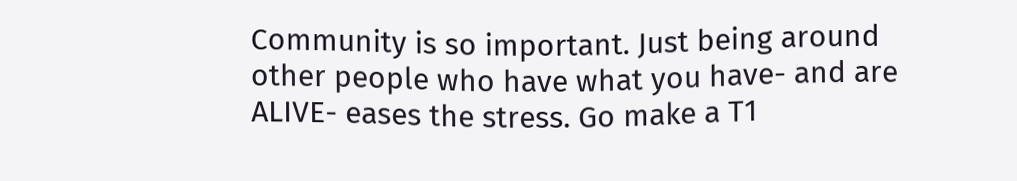Community is so important. Just being around other people who have what you have- and are ALIVE- eases the stress. Go make a T1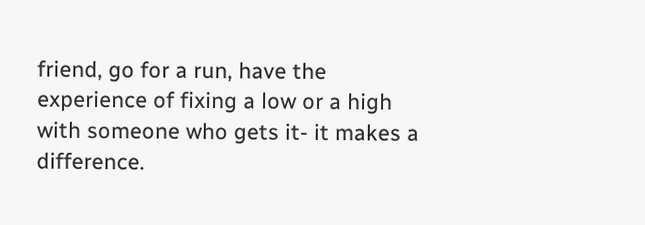friend, go for a run, have the experience of fixing a low or a high with someone who gets it- it makes a difference.